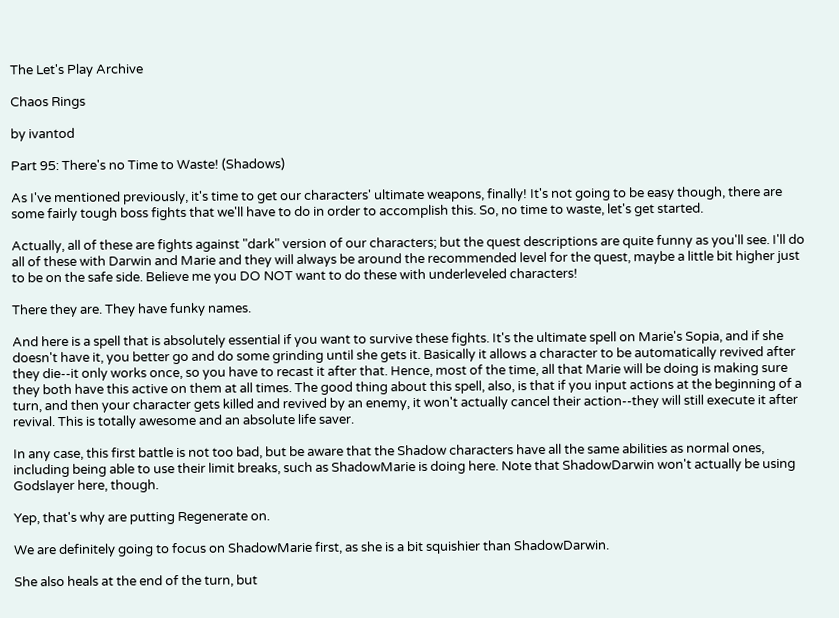The Let's Play Archive

Chaos Rings

by ivantod

Part 95: There's no Time to Waste! (Shadows)

As I've mentioned previously, it's time to get our characters' ultimate weapons, finally! It's not going to be easy though, there are some fairly tough boss fights that we'll have to do in order to accomplish this. So, no time to waste, let's get started.

Actually, all of these are fights against "dark" version of our characters; but the quest descriptions are quite funny as you'll see. I'll do all of these with Darwin and Marie and they will always be around the recommended level for the quest, maybe a little bit higher just to be on the safe side. Believe me you DO NOT want to do these with underleveled characters!

There they are. They have funky names.

And here is a spell that is absolutely essential if you want to survive these fights. It's the ultimate spell on Marie's Sopia, and if she doesn't have it, you better go and do some grinding until she gets it. Basically it allows a character to be automatically revived after they die--it only works once, so you have to recast it after that. Hence, most of the time, all that Marie will be doing is making sure they both have this active on them at all times. The good thing about this spell, also, is that if you input actions at the beginning of a turn, and then your character gets killed and revived by an enemy, it won't actually cancel their action--they will still execute it after revival. This is totally awesome and an absolute life saver.

In any case, this first battle is not too bad, but be aware that the Shadow characters have all the same abilities as normal ones, including being able to use their limit breaks, such as ShadowMarie is doing here. Note that ShadowDarwin won't actually be using Godslayer here, though.

Yep, that's why are putting Regenerate on.

We are definitely going to focus on ShadowMarie first, as she is a bit squishier than ShadowDarwin.

She also heals at the end of the turn, but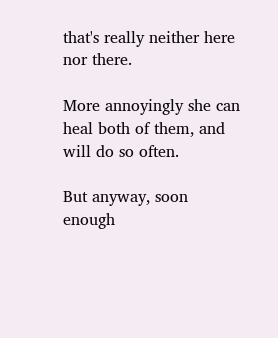that's really neither here nor there.

More annoyingly she can heal both of them, and will do so often.

But anyway, soon enough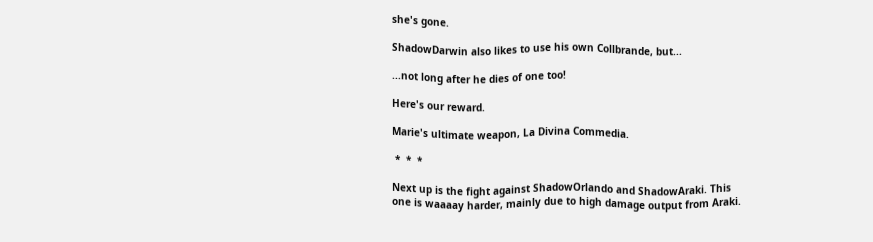she's gone.

ShadowDarwin also likes to use his own Collbrande, but...

...not long after he dies of one too!

Here's our reward.

Marie's ultimate weapon, La Divina Commedia.

 *  *  *

Next up is the fight against ShadowOrlando and ShadowAraki. This one is waaaay harder, mainly due to high damage output from Araki.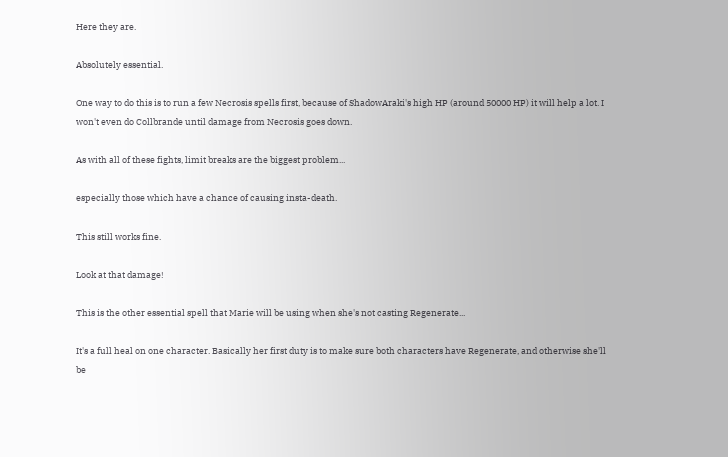Here they are.

Absolutely essential.

One way to do this is to run a few Necrosis spells first, because of ShadowAraki's high HP (around 50000 HP) it will help a lot. I won't even do Collbrande until damage from Necrosis goes down.

As with all of these fights, limit breaks are the biggest problem...

especially those which have a chance of causing insta-death.

This still works fine.

Look at that damage!

This is the other essential spell that Marie will be using when she's not casting Regenerate...

It's a full heal on one character. Basically her first duty is to make sure both characters have Regenerate, and otherwise she'll be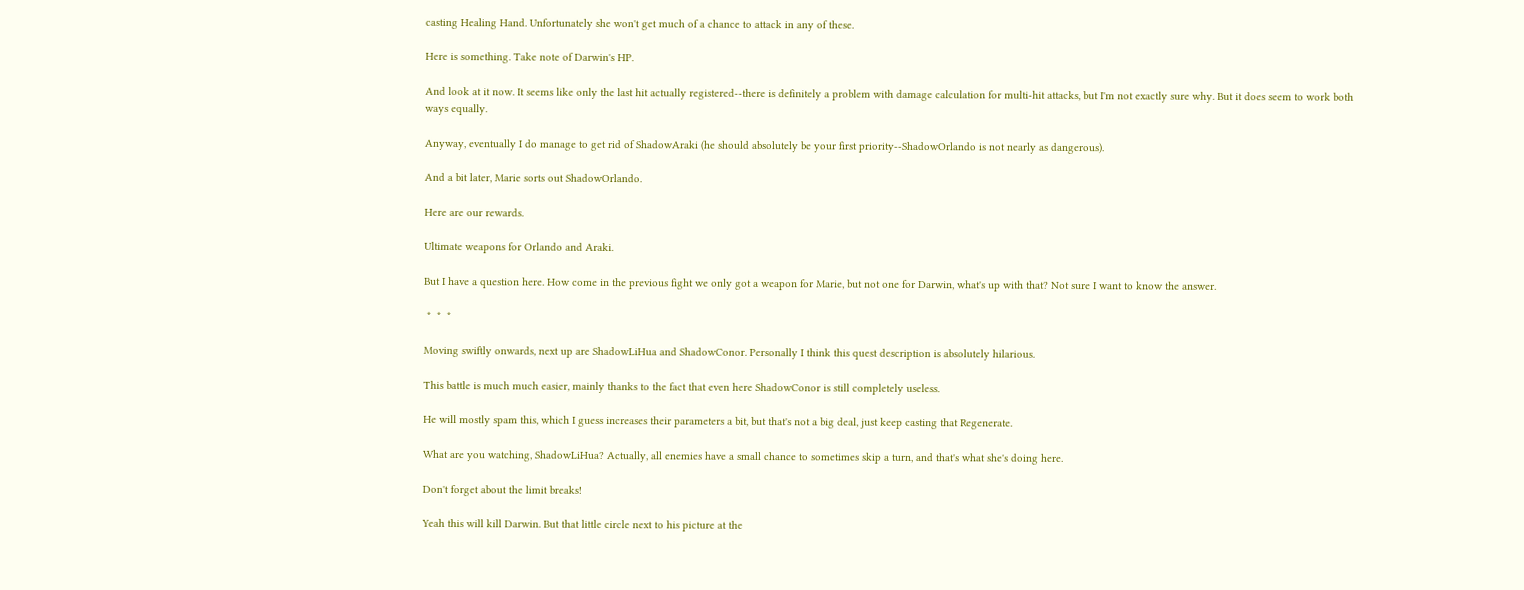casting Healing Hand. Unfortunately she won't get much of a chance to attack in any of these.

Here is something. Take note of Darwin's HP.

And look at it now. It seems like only the last hit actually registered--there is definitely a problem with damage calculation for multi-hit attacks, but I'm not exactly sure why. But it does seem to work both ways equally.

Anyway, eventually I do manage to get rid of ShadowAraki (he should absolutely be your first priority--ShadowOrlando is not nearly as dangerous).

And a bit later, Marie sorts out ShadowOrlando.

Here are our rewards.

Ultimate weapons for Orlando and Araki.

But I have a question here. How come in the previous fight we only got a weapon for Marie, but not one for Darwin, what's up with that? Not sure I want to know the answer.

 *  *  *

Moving swiftly onwards, next up are ShadowLiHua and ShadowConor. Personally I think this quest description is absolutely hilarious.

This battle is much much easier, mainly thanks to the fact that even here ShadowConor is still completely useless.

He will mostly spam this, which I guess increases their parameters a bit, but that's not a big deal, just keep casting that Regenerate.

What are you watching, ShadowLiHua? Actually, all enemies have a small chance to sometimes skip a turn, and that's what she's doing here.

Don't forget about the limit breaks!

Yeah this will kill Darwin. But that little circle next to his picture at the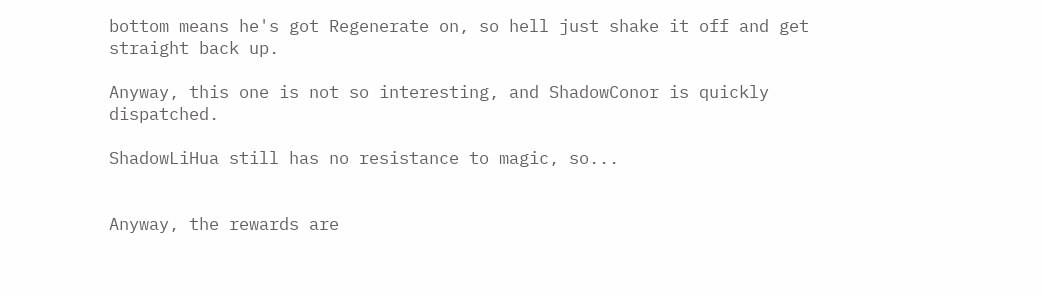bottom means he's got Regenerate on, so hell just shake it off and get straight back up.

Anyway, this one is not so interesting, and ShadowConor is quickly dispatched.

ShadowLiHua still has no resistance to magic, so...


Anyway, the rewards are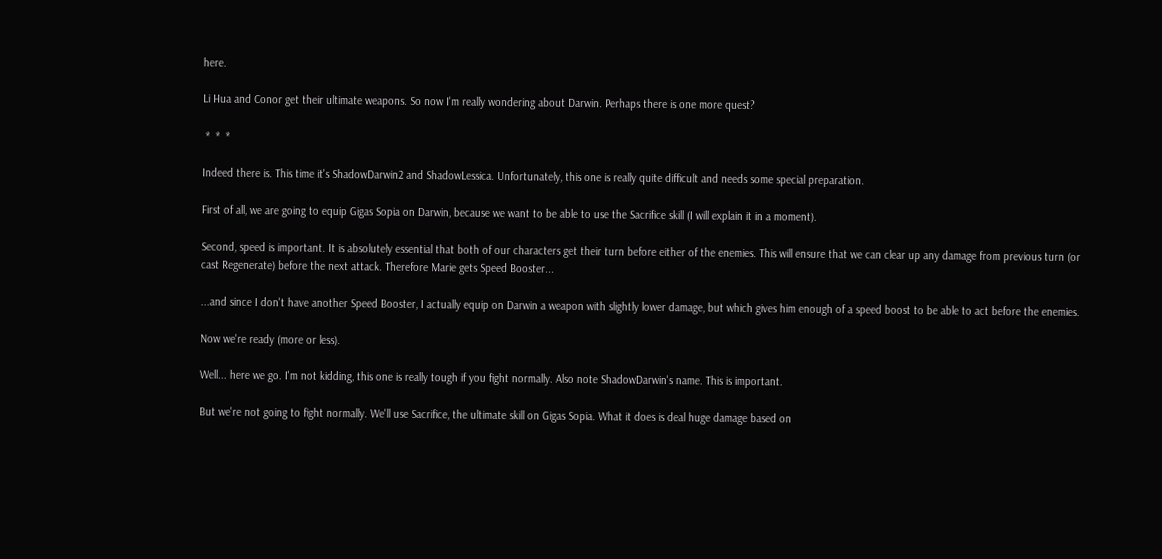here.

Li Hua and Conor get their ultimate weapons. So now I'm really wondering about Darwin. Perhaps there is one more quest?

 *  *  *

Indeed there is. This time it's ShadowDarwin2 and ShadowLessica. Unfortunately, this one is really quite difficult and needs some special preparation.

First of all, we are going to equip Gigas Sopia on Darwin, because we want to be able to use the Sacrifice skill (I will explain it in a moment).

Second, speed is important. It is absolutely essential that both of our characters get their turn before either of the enemies. This will ensure that we can clear up any damage from previous turn (or cast Regenerate) before the next attack. Therefore Marie gets Speed Booster...

...and since I don't have another Speed Booster, I actually equip on Darwin a weapon with slightly lower damage, but which gives him enough of a speed boost to be able to act before the enemies.

Now we're ready (more or less).

Well... here we go. I'm not kidding, this one is really tough if you fight normally. Also note ShadowDarwin's name. This is important.

But we're not going to fight normally. We'll use Sacrifice, the ultimate skill on Gigas Sopia. What it does is deal huge damage based on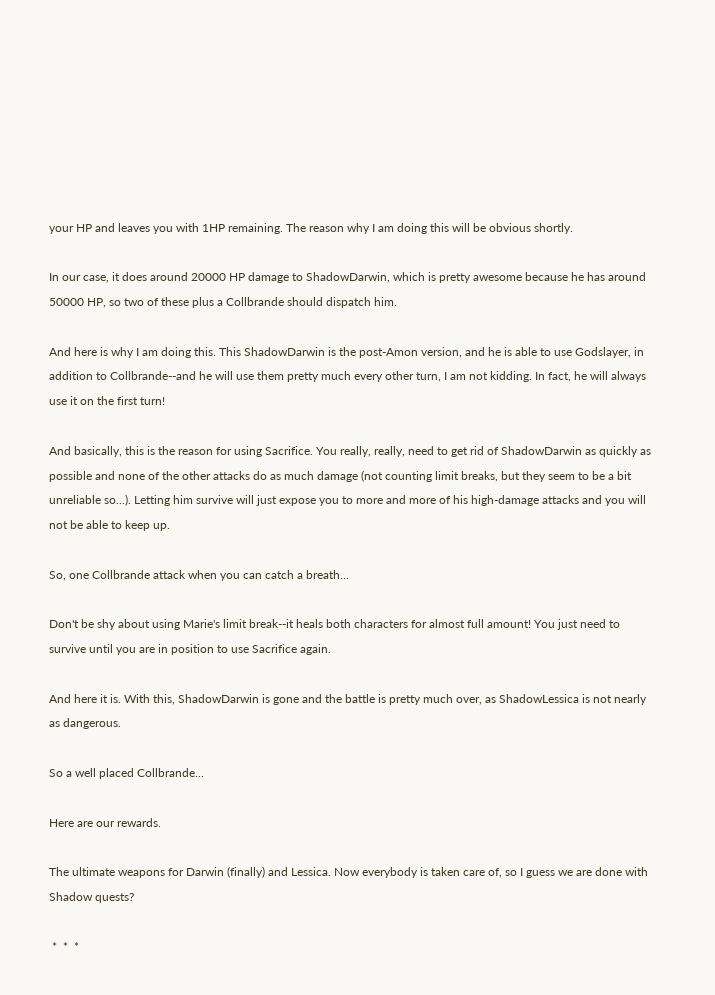your HP and leaves you with 1HP remaining. The reason why I am doing this will be obvious shortly.

In our case, it does around 20000 HP damage to ShadowDarwin, which is pretty awesome because he has around 50000 HP, so two of these plus a Collbrande should dispatch him.

And here is why I am doing this. This ShadowDarwin is the post-Amon version, and he is able to use Godslayer, in addition to Collbrande--and he will use them pretty much every other turn, I am not kidding. In fact, he will always use it on the first turn!

And basically, this is the reason for using Sacrifice. You really, really, need to get rid of ShadowDarwin as quickly as possible and none of the other attacks do as much damage (not counting limit breaks, but they seem to be a bit unreliable so...). Letting him survive will just expose you to more and more of his high-damage attacks and you will not be able to keep up.

So, one Collbrande attack when you can catch a breath...

Don't be shy about using Marie's limit break--it heals both characters for almost full amount! You just need to survive until you are in position to use Sacrifice again.

And here it is. With this, ShadowDarwin is gone and the battle is pretty much over, as ShadowLessica is not nearly as dangerous.

So a well placed Collbrande...

Here are our rewards.

The ultimate weapons for Darwin (finally) and Lessica. Now everybody is taken care of, so I guess we are done with Shadow quests?

 *  *  *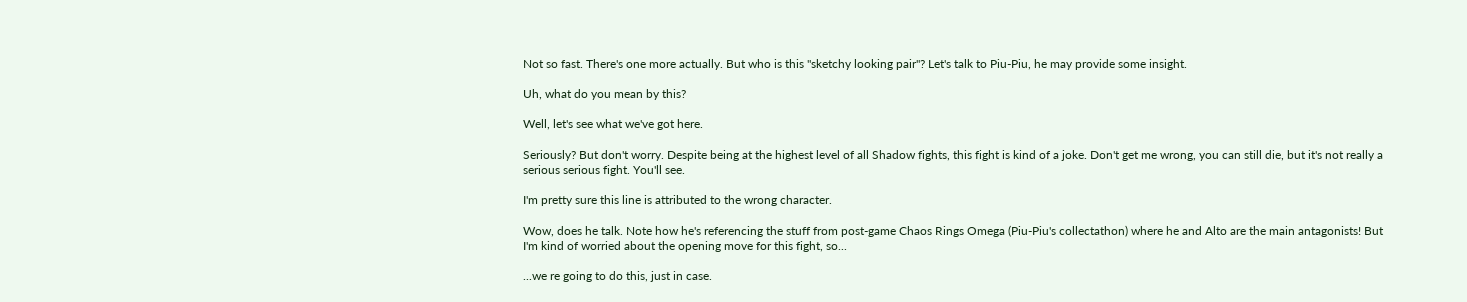Not so fast. There's one more actually. But who is this "sketchy looking pair"? Let's talk to Piu-Piu, he may provide some insight.

Uh, what do you mean by this?

Well, let's see what we've got here.

Seriously? But don't worry. Despite being at the highest level of all Shadow fights, this fight is kind of a joke. Don't get me wrong, you can still die, but it's not really a serious serious fight. You'll see.

I'm pretty sure this line is attributed to the wrong character.

Wow, does he talk. Note how he's referencing the stuff from post-game Chaos Rings Omega (Piu-Piu's collectathon) where he and Alto are the main antagonists! But I'm kind of worried about the opening move for this fight, so...

...we re going to do this, just in case.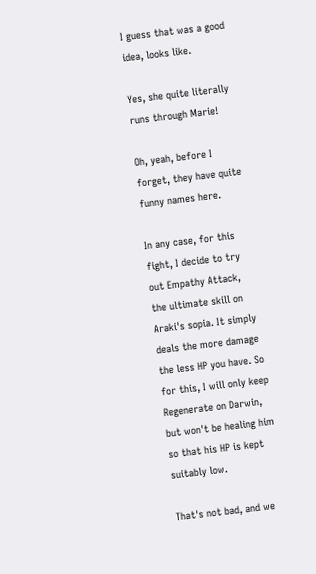I guess that was a good idea, looks like.

Yes, she quite literally runs through Marie!

Oh, yeah, before I forget, they have quite funny names here.

In any case, for this fight, I decide to try out Empathy Attack, the ultimate skill on Araki's sopia. It simply deals the more damage the less HP you have. So for this, I will only keep Regenerate on Darwin, but won't be healing him so that his HP is kept suitably low.

That's not bad, and we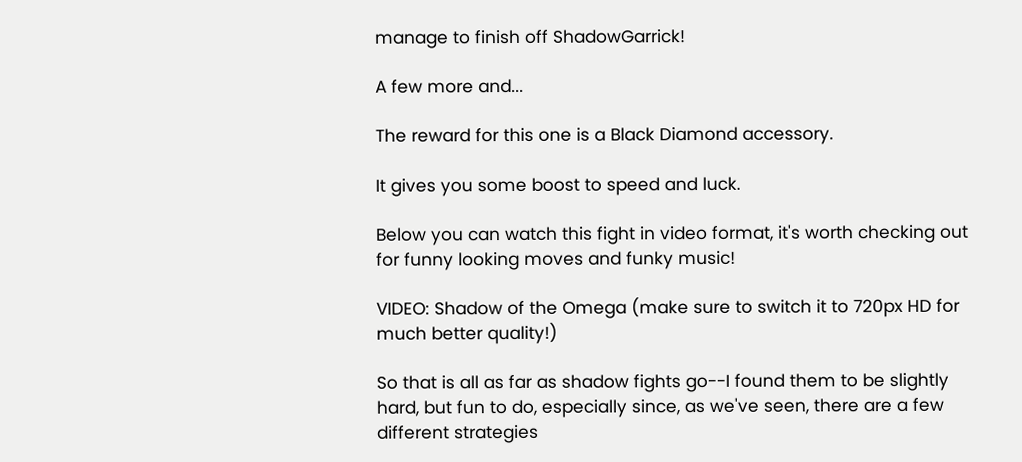manage to finish off ShadowGarrick!

A few more and...

The reward for this one is a Black Diamond accessory.

It gives you some boost to speed and luck.

Below you can watch this fight in video format, it's worth checking out for funny looking moves and funky music!

VIDEO: Shadow of the Omega (make sure to switch it to 720px HD for much better quality!)

So that is all as far as shadow fights go--I found them to be slightly hard, but fun to do, especially since, as we've seen, there are a few different strategies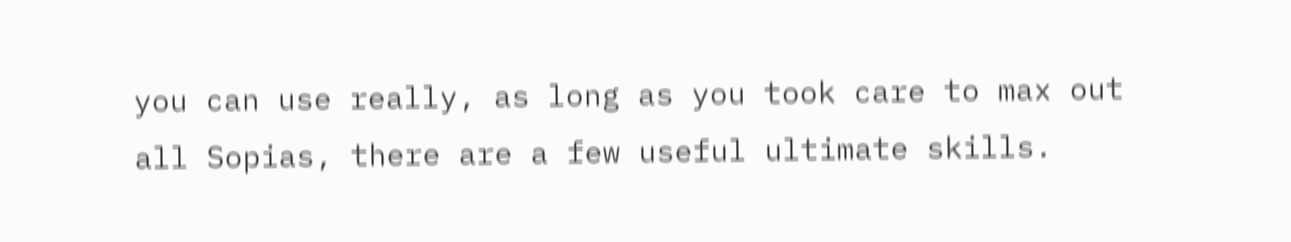you can use really, as long as you took care to max out all Sopias, there are a few useful ultimate skills.